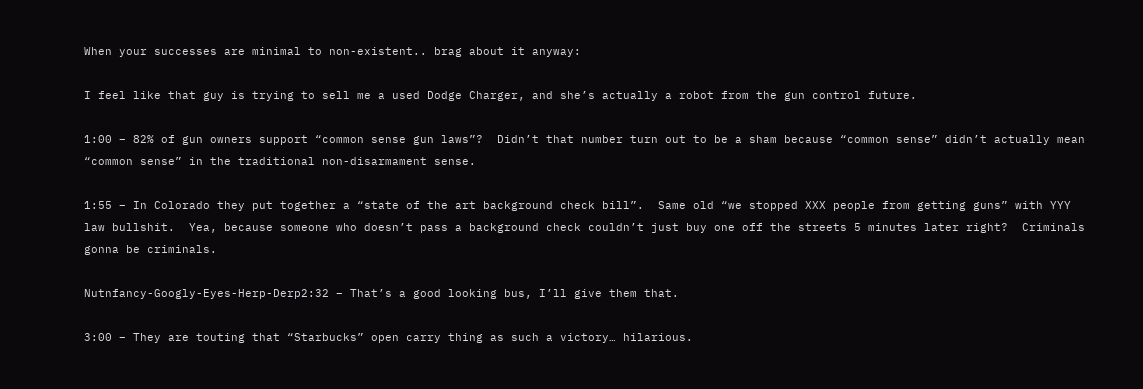When your successes are minimal to non-existent.. brag about it anyway:

I feel like that guy is trying to sell me a used Dodge Charger, and she’s actually a robot from the gun control future.

1:00 – 82% of gun owners support “common sense gun laws”?  Didn’t that number turn out to be a sham because “common sense” didn’t actually mean “common sense” in the traditional non-disarmament sense.

1:55 – In Colorado they put together a “state of the art background check bill”.  Same old “we stopped XXX people from getting guns” with YYY law bullshit.  Yea, because someone who doesn’t pass a background check couldn’t just buy one off the streets 5 minutes later right?  Criminals gonna be criminals.

Nutnfancy-Googly-Eyes-Herp-Derp2:32 – That’s a good looking bus, I’ll give them that.

3:00 – They are touting that “Starbucks” open carry thing as such a victory… hilarious.